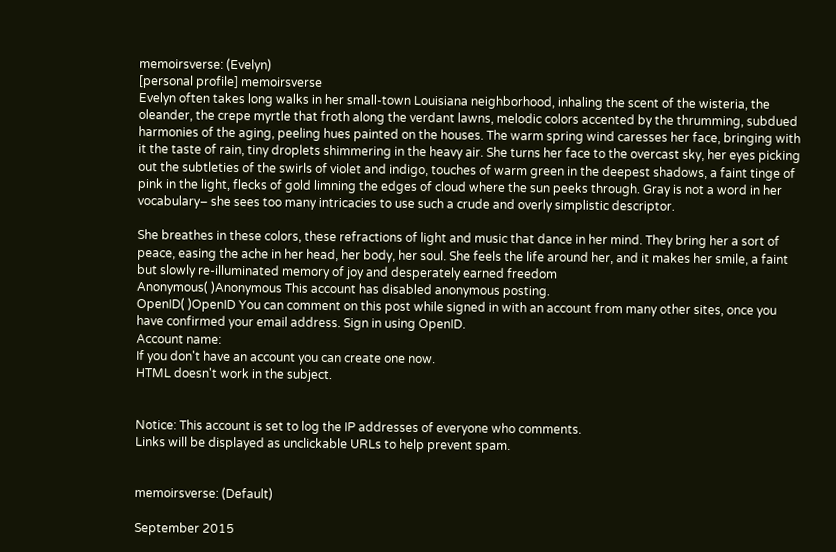memoirsverse: (Evelyn)
[personal profile] memoirsverse
Evelyn often takes long walks in her small-town Louisiana neighborhood, inhaling the scent of the wisteria, the oleander, the crepe myrtle that froth along the verdant lawns, melodic colors accented by the thrumming, subdued harmonies of the aging, peeling hues painted on the houses. The warm spring wind caresses her face, bringing with it the taste of rain, tiny droplets shimmering in the heavy air. She turns her face to the overcast sky, her eyes picking out the subtleties of the swirls of violet and indigo, touches of warm green in the deepest shadows, a faint tinge of pink in the light, flecks of gold limning the edges of cloud where the sun peeks through. Gray is not a word in her vocabulary– she sees too many intricacies to use such a crude and overly simplistic descriptor.

She breathes in these colors, these refractions of light and music that dance in her mind. They bring her a sort of peace, easing the ache in her head, her body, her soul. She feels the life around her, and it makes her smile, a faint but slowly re-illuminated memory of joy and desperately earned freedom
Anonymous( )Anonymous This account has disabled anonymous posting.
OpenID( )OpenID You can comment on this post while signed in with an account from many other sites, once you have confirmed your email address. Sign in using OpenID.
Account name:
If you don't have an account you can create one now.
HTML doesn't work in the subject.


Notice: This account is set to log the IP addresses of everyone who comments.
Links will be displayed as unclickable URLs to help prevent spam.


memoirsverse: (Default)

September 2015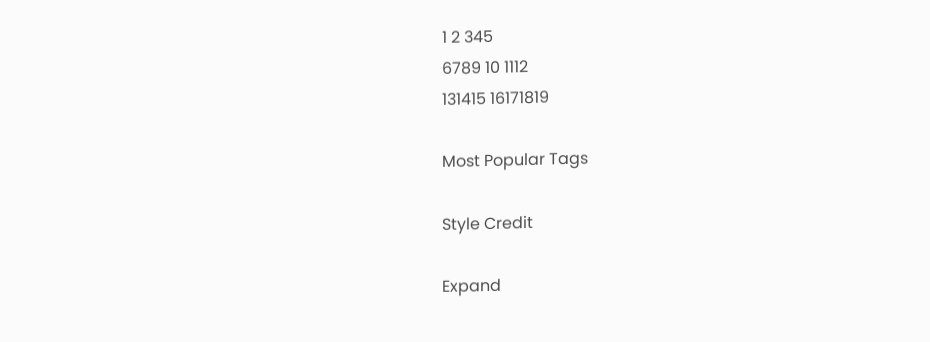1 2 345
6789 10 1112
131415 16171819

Most Popular Tags

Style Credit

Expand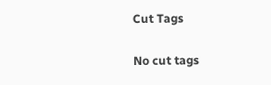Cut Tags

No cut tags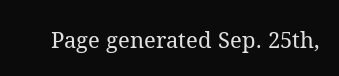Page generated Sep. 25th,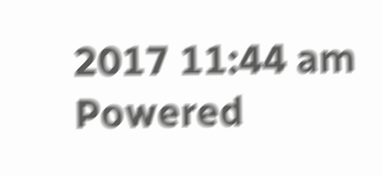2017 11:44 am
Powered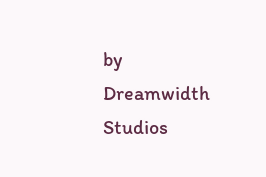by Dreamwidth Studios